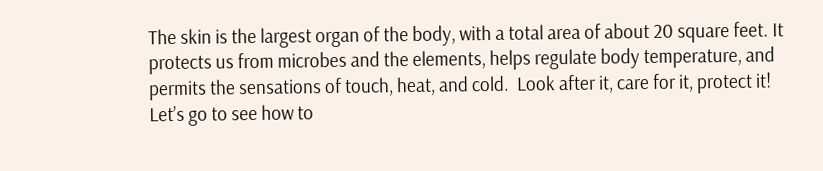The skin is the largest organ of the body, with a total area of about 20 square feet. It protects us from microbes and the elements, helps regulate body temperature, and permits the sensations of touch, heat, and cold.  Look after it, care for it, protect it! Let’s go to see how to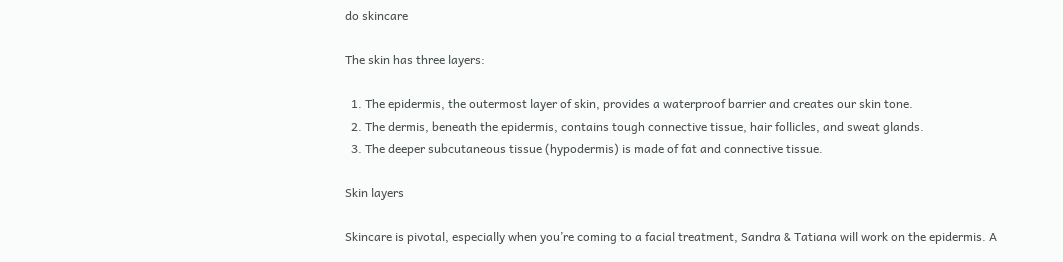do skincare

The skin has three layers:

  1. The epidermis, the outermost layer of skin, provides a waterproof barrier and creates our skin tone.
  2. The dermis, beneath the epidermis, contains tough connective tissue, hair follicles, and sweat glands.
  3. The deeper subcutaneous tissue (hypodermis) is made of fat and connective tissue.

Skin layers

Skincare is pivotal, especially when you’re coming to a facial treatment, Sandra & Tatiana will work on the epidermis. A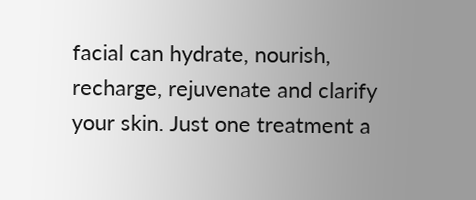facial can hydrate, nourish, recharge, rejuvenate and clarify your skin. Just one treatment a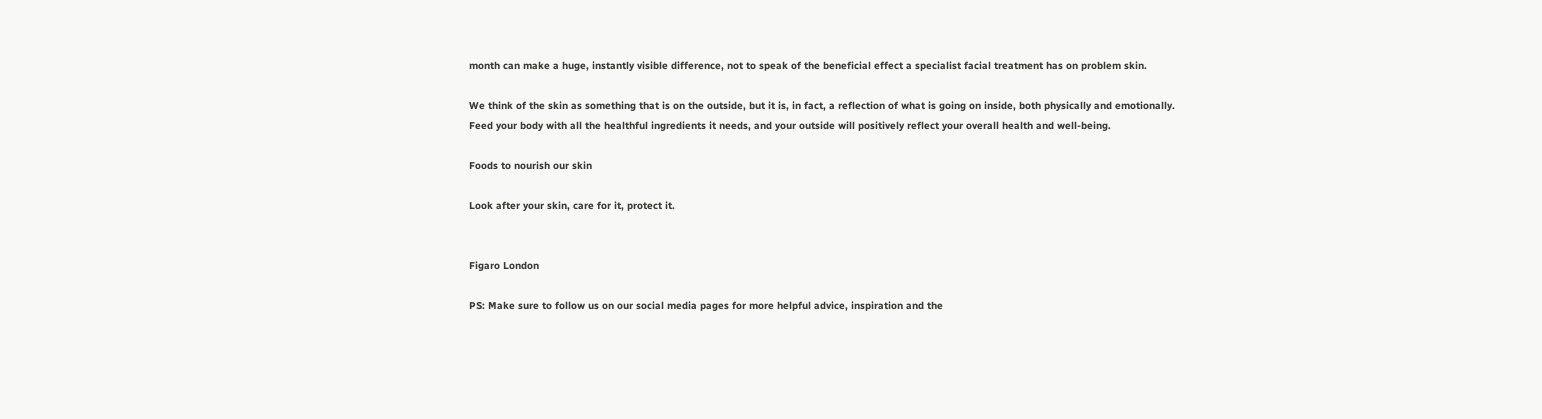month can make a huge, instantly visible difference, not to speak of the beneficial effect a specialist facial treatment has on problem skin.

We think of the skin as something that is on the outside, but it is, in fact, a reflection of what is going on inside, both physically and emotionally.
Feed your body with all the healthful ingredients it needs, and your outside will positively reflect your overall health and well-being.

Foods to nourish our skin

Look after your skin, care for it, protect it.


Figaro London

PS: Make sure to follow us on our social media pages for more helpful advice, inspiration and the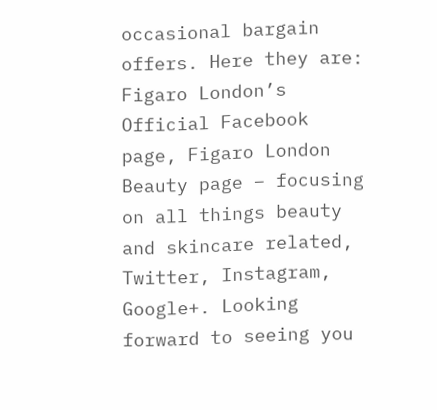occasional bargain offers. Here they are: Figaro London’s Official Facebook page, Figaro London Beauty page – focusing on all things beauty and skincare related, Twitter, Instagram, Google+. Looking forward to seeing you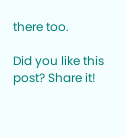there too.

Did you like this post? Share it!